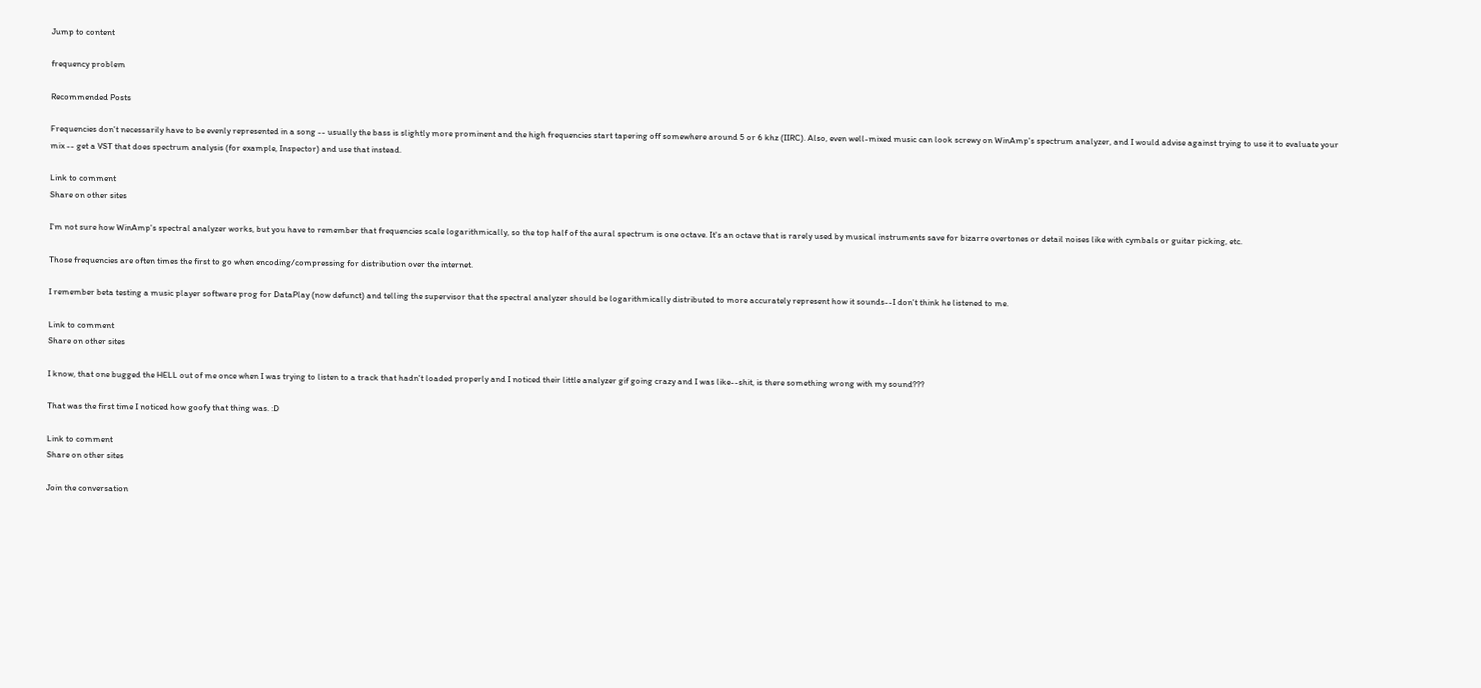Jump to content

frequency problem

Recommended Posts

Frequencies don't necessarily have to be evenly represented in a song -- usually the bass is slightly more prominent and the high frequencies start tapering off somewhere around 5 or 6 khz (IIRC). Also, even well-mixed music can look screwy on WinAmp's spectrum analyzer, and I would advise against trying to use it to evaluate your mix -- get a VST that does spectrum analysis (for example, Inspector) and use that instead.

Link to comment
Share on other sites

I'm not sure how WinAmp's spectral analyzer works, but you have to remember that frequencies scale logarithmically, so the top half of the aural spectrum is one octave. It's an octave that is rarely used by musical instruments save for bizarre overtones or detail noises like with cymbals or guitar picking, etc.

Those frequencies are often times the first to go when encoding/compressing for distribution over the internet.

I remember beta testing a music player software prog for DataPlay (now defunct) and telling the supervisor that the spectral analyzer should be logarithmically distributed to more accurately represent how it sounds--I don't think he listened to me.

Link to comment
Share on other sites

I know, that one bugged the HELL out of me once when I was trying to listen to a track that hadn't loaded properly and I noticed their little analyzer gif going crazy and I was like--shit, is there something wrong with my sound???

That was the first time I noticed how goofy that thing was. :D

Link to comment
Share on other sites

Join the conversation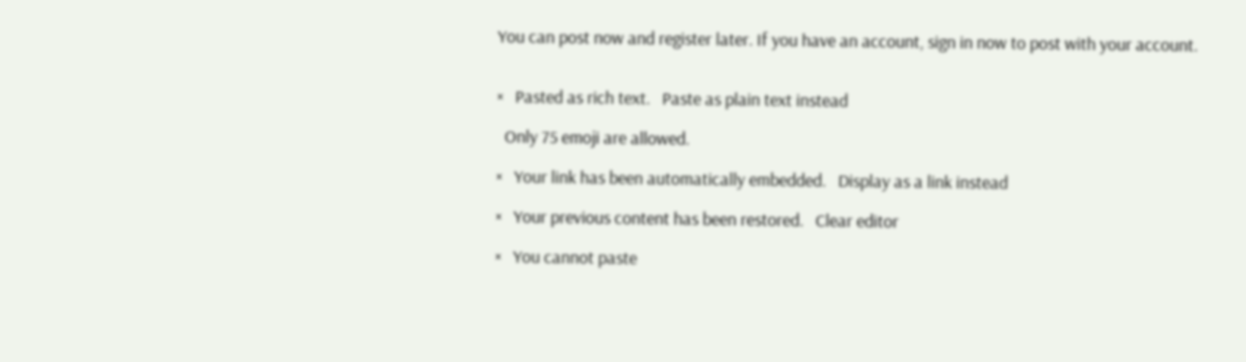You can post now and register later. If you have an account, sign in now to post with your account.


×   Pasted as rich text.   Paste as plain text instead

  Only 75 emoji are allowed.

×   Your link has been automatically embedded.   Display as a link instead

×   Your previous content has been restored.   Clear editor

×   You cannot paste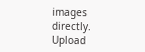images directly. Upload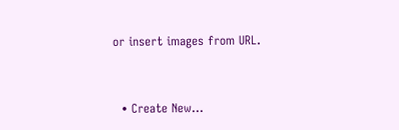or insert images from URL.


  • Create New...